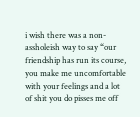i wish there was a non-assholeish way to say “our friendship has run its course, you make me uncomfortable with your feelings and a lot of shit you do pisses me off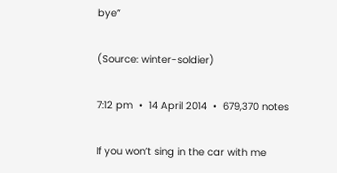bye”

(Source: winter-soldier)

7:12 pm  •  14 April 2014  •  679,370 notes

If you won’t sing in the car with me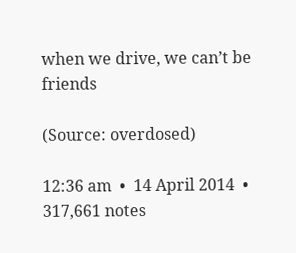when we drive, we can’t be friends

(Source: overdosed)

12:36 am  •  14 April 2014  •  317,661 notes